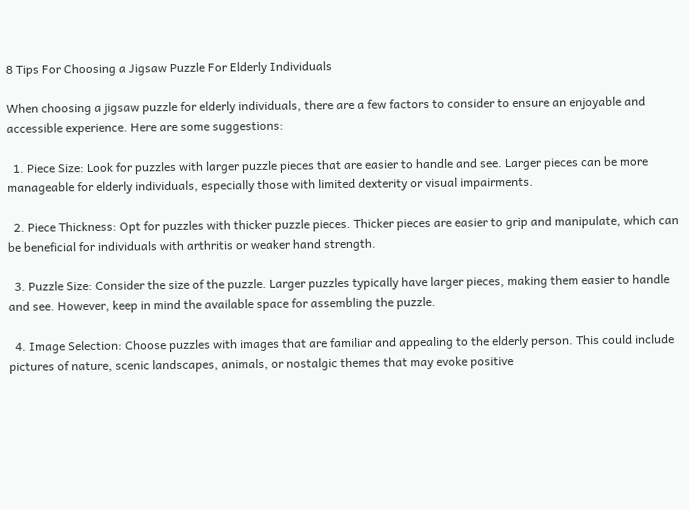8 Tips For Choosing a Jigsaw Puzzle For Elderly Individuals

When choosing a jigsaw puzzle for elderly individuals, there are a few factors to consider to ensure an enjoyable and accessible experience. Here are some suggestions:

  1. Piece Size: Look for puzzles with larger puzzle pieces that are easier to handle and see. Larger pieces can be more manageable for elderly individuals, especially those with limited dexterity or visual impairments.

  2. Piece Thickness: Opt for puzzles with thicker puzzle pieces. Thicker pieces are easier to grip and manipulate, which can be beneficial for individuals with arthritis or weaker hand strength.

  3. Puzzle Size: Consider the size of the puzzle. Larger puzzles typically have larger pieces, making them easier to handle and see. However, keep in mind the available space for assembling the puzzle.

  4. Image Selection: Choose puzzles with images that are familiar and appealing to the elderly person. This could include pictures of nature, scenic landscapes, animals, or nostalgic themes that may evoke positive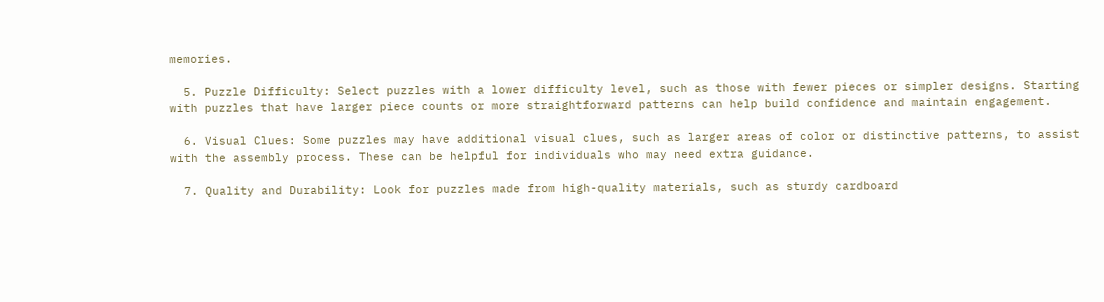memories.

  5. Puzzle Difficulty: Select puzzles with a lower difficulty level, such as those with fewer pieces or simpler designs. Starting with puzzles that have larger piece counts or more straightforward patterns can help build confidence and maintain engagement.

  6. Visual Clues: Some puzzles may have additional visual clues, such as larger areas of color or distinctive patterns, to assist with the assembly process. These can be helpful for individuals who may need extra guidance.

  7. Quality and Durability: Look for puzzles made from high-quality materials, such as sturdy cardboard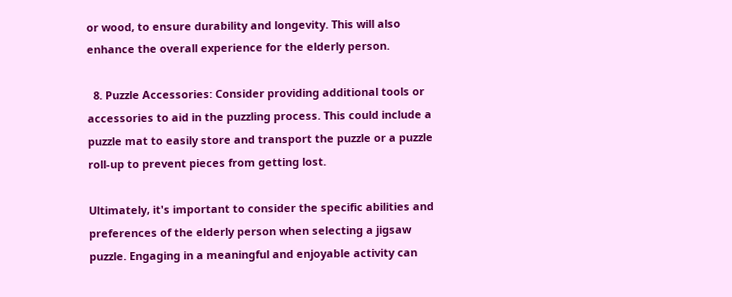or wood, to ensure durability and longevity. This will also enhance the overall experience for the elderly person.

  8. Puzzle Accessories: Consider providing additional tools or accessories to aid in the puzzling process. This could include a puzzle mat to easily store and transport the puzzle or a puzzle roll-up to prevent pieces from getting lost.

Ultimately, it's important to consider the specific abilities and preferences of the elderly person when selecting a jigsaw puzzle. Engaging in a meaningful and enjoyable activity can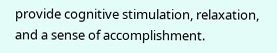provide cognitive stimulation, relaxation, and a sense of accomplishment.